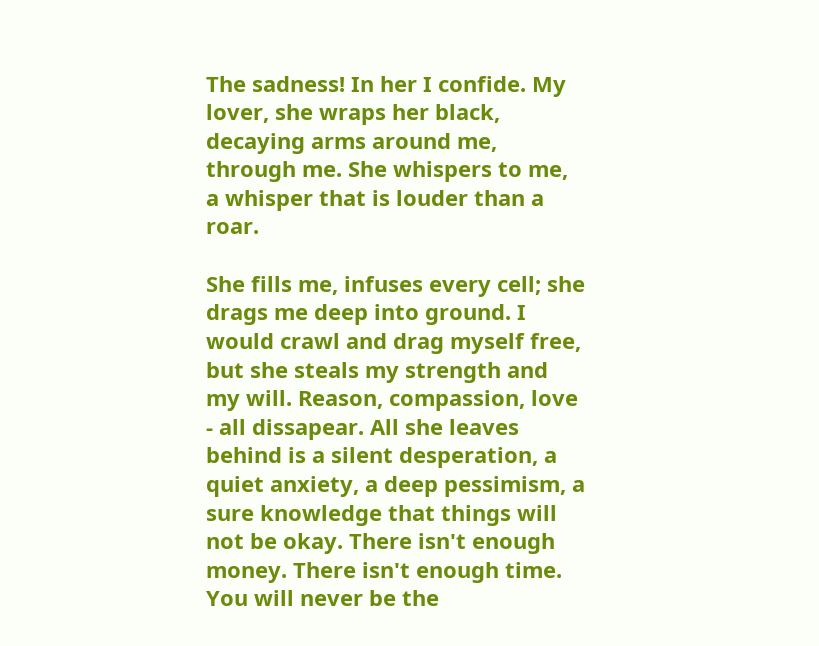The sadness! In her I confide. My lover, she wraps her black, decaying arms around me, through me. She whispers to me, a whisper that is louder than a roar.

She fills me, infuses every cell; she drags me deep into ground. I would crawl and drag myself free, but she steals my strength and my will. Reason, compassion, love - all dissapear. All she leaves behind is a silent desperation, a quiet anxiety, a deep pessimism, a sure knowledge that things will not be okay. There isn't enough money. There isn't enough time. You will never be the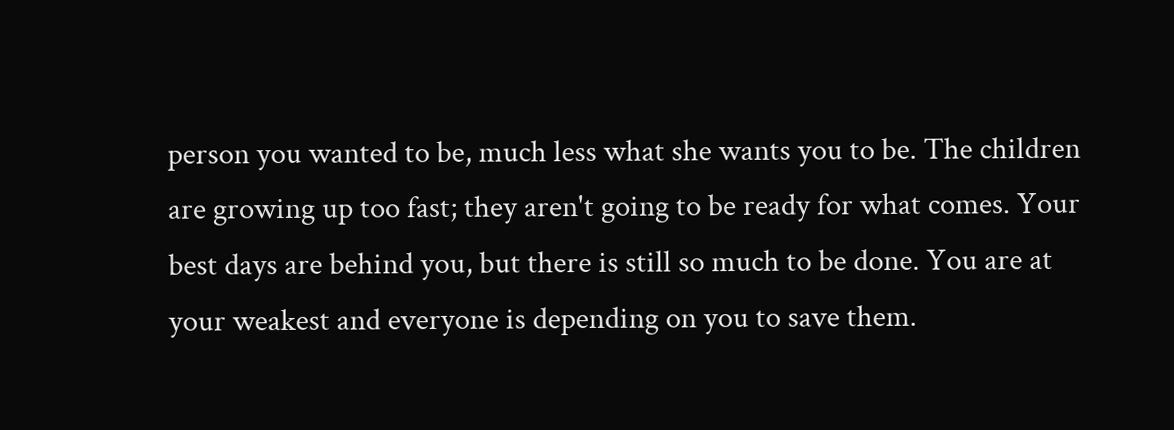person you wanted to be, much less what she wants you to be. The children are growing up too fast; they aren't going to be ready for what comes. Your best days are behind you, but there is still so much to be done. You are at your weakest and everyone is depending on you to save them.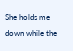She holds me down while the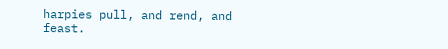harpies pull, and rend, and feast.